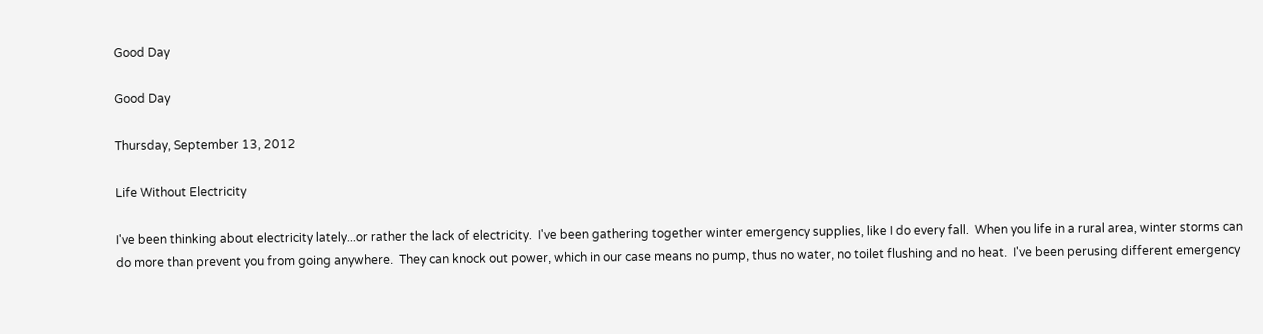Good Day

Good Day

Thursday, September 13, 2012

Life Without Electricity

I've been thinking about electricity lately...or rather the lack of electricity.  I've been gathering together winter emergency supplies, like I do every fall.  When you life in a rural area, winter storms can do more than prevent you from going anywhere.  They can knock out power, which in our case means no pump, thus no water, no toilet flushing and no heat.  I've been perusing different emergency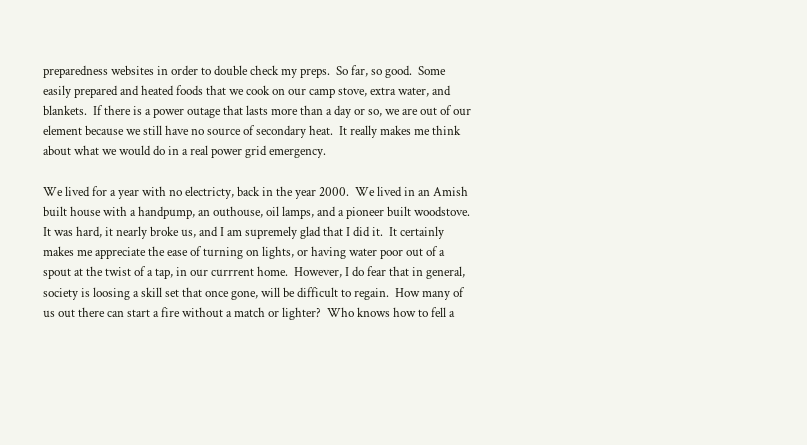preparedness websites in order to double check my preps.  So far, so good.  Some easily prepared and heated foods that we cook on our camp stove, extra water, and blankets.  If there is a power outage that lasts more than a day or so, we are out of our element because we still have no source of secondary heat.  It really makes me think about what we would do in a real power grid emergency.

We lived for a year with no electricty, back in the year 2000.  We lived in an Amish built house with a handpump, an outhouse, oil lamps, and a pioneer built woodstove.  It was hard, it nearly broke us, and I am supremely glad that I did it.  It certainly makes me appreciate the ease of turning on lights, or having water poor out of a spout at the twist of a tap, in our currrent home.  However, I do fear that in general, society is loosing a skill set that once gone, will be difficult to regain.  How many of us out there can start a fire without a match or lighter?  Who knows how to fell a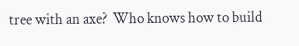tree with an axe?  Who knows how to build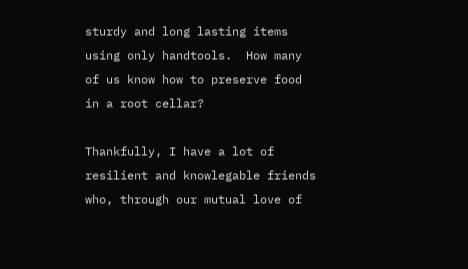sturdy and long lasting items using only handtools.  How many of us know how to preserve food in a root cellar?

Thankfully, I have a lot of resilient and knowlegable friends who, through our mutual love of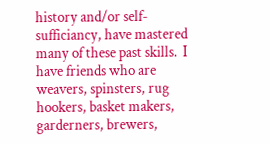history and/or self-sufficiancy, have mastered many of these past skills.  I have friends who are weavers, spinsters, rug hookers, basket makers, garderners, brewers,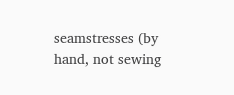seamstresses (by hand, not sewing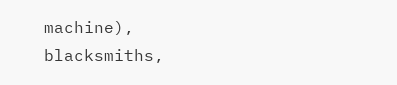machine), blacksmiths,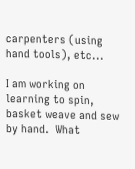carpenters (using hand tools), etc...

I am working on learning to spin, basket weave and sew by hand.  What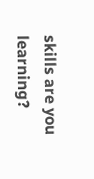skills are you learning?